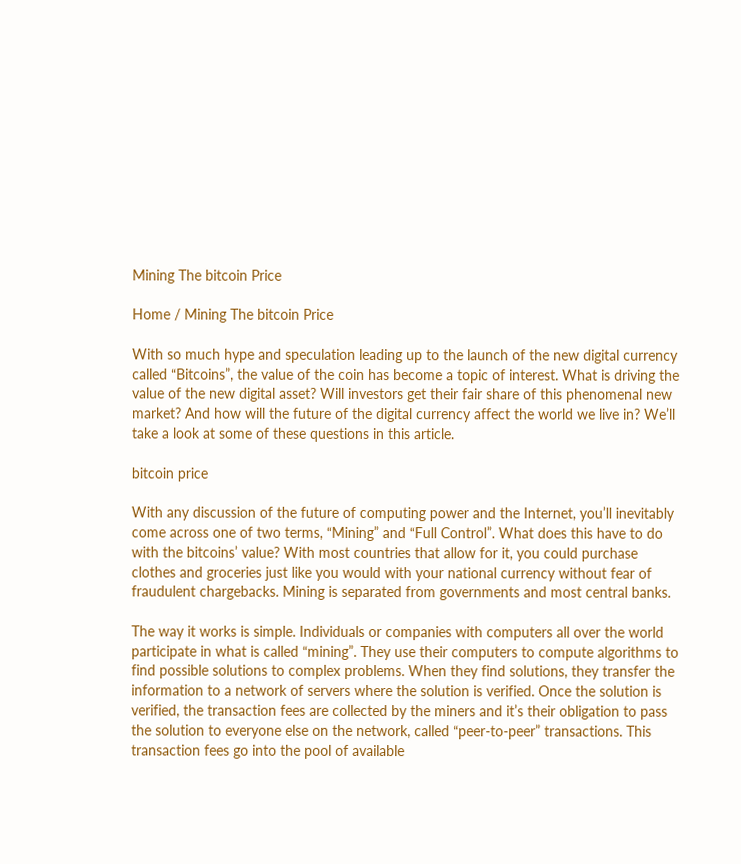Mining The bitcoin Price

Home / Mining The bitcoin Price

With so much hype and speculation leading up to the launch of the new digital currency called “Bitcoins”, the value of the coin has become a topic of interest. What is driving the value of the new digital asset? Will investors get their fair share of this phenomenal new market? And how will the future of the digital currency affect the world we live in? We’ll take a look at some of these questions in this article.

bitcoin price

With any discussion of the future of computing power and the Internet, you’ll inevitably come across one of two terms, “Mining” and “Full Control”. What does this have to do with the bitcoins’ value? With most countries that allow for it, you could purchase clothes and groceries just like you would with your national currency without fear of fraudulent chargebacks. Mining is separated from governments and most central banks.

The way it works is simple. Individuals or companies with computers all over the world participate in what is called “mining”. They use their computers to compute algorithms to find possible solutions to complex problems. When they find solutions, they transfer the information to a network of servers where the solution is verified. Once the solution is verified, the transaction fees are collected by the miners and it’s their obligation to pass the solution to everyone else on the network, called “peer-to-peer” transactions. This transaction fees go into the pool of available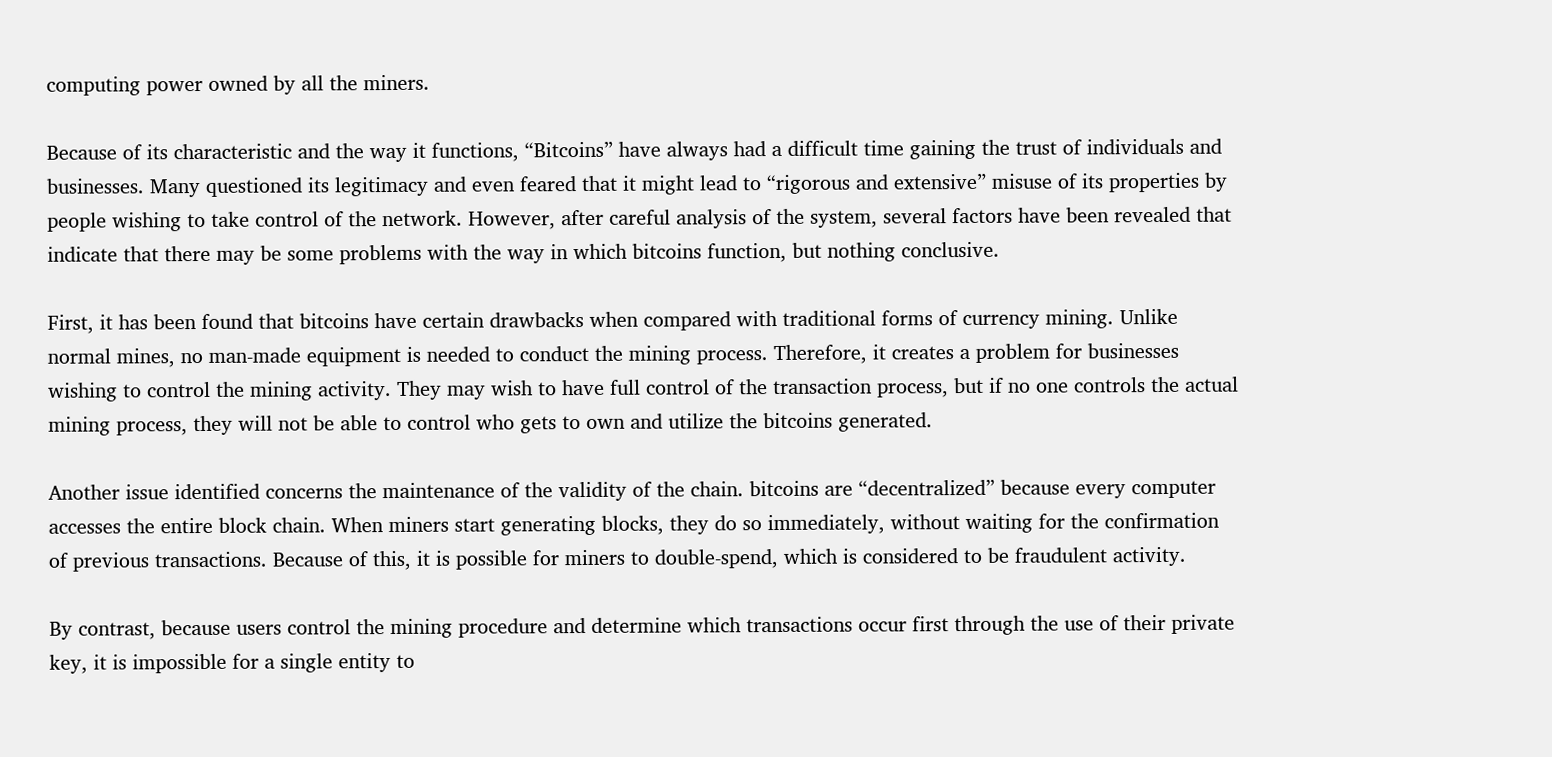computing power owned by all the miners.

Because of its characteristic and the way it functions, “Bitcoins” have always had a difficult time gaining the trust of individuals and businesses. Many questioned its legitimacy and even feared that it might lead to “rigorous and extensive” misuse of its properties by people wishing to take control of the network. However, after careful analysis of the system, several factors have been revealed that indicate that there may be some problems with the way in which bitcoins function, but nothing conclusive.

First, it has been found that bitcoins have certain drawbacks when compared with traditional forms of currency mining. Unlike normal mines, no man-made equipment is needed to conduct the mining process. Therefore, it creates a problem for businesses wishing to control the mining activity. They may wish to have full control of the transaction process, but if no one controls the actual mining process, they will not be able to control who gets to own and utilize the bitcoins generated.

Another issue identified concerns the maintenance of the validity of the chain. bitcoins are “decentralized” because every computer accesses the entire block chain. When miners start generating blocks, they do so immediately, without waiting for the confirmation of previous transactions. Because of this, it is possible for miners to double-spend, which is considered to be fraudulent activity.

By contrast, because users control the mining procedure and determine which transactions occur first through the use of their private key, it is impossible for a single entity to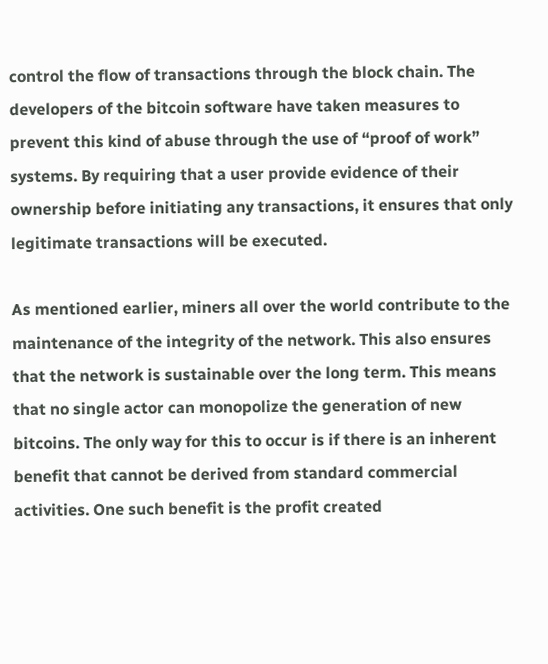control the flow of transactions through the block chain. The developers of the bitcoin software have taken measures to prevent this kind of abuse through the use of “proof of work” systems. By requiring that a user provide evidence of their ownership before initiating any transactions, it ensures that only legitimate transactions will be executed.

As mentioned earlier, miners all over the world contribute to the maintenance of the integrity of the network. This also ensures that the network is sustainable over the long term. This means that no single actor can monopolize the generation of new bitcoins. The only way for this to occur is if there is an inherent benefit that cannot be derived from standard commercial activities. One such benefit is the profit created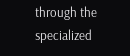through the specialized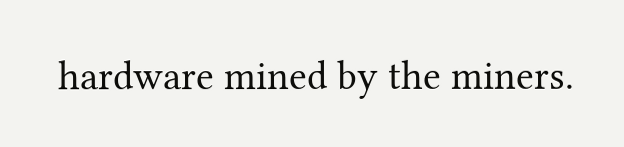hardware mined by the miners.